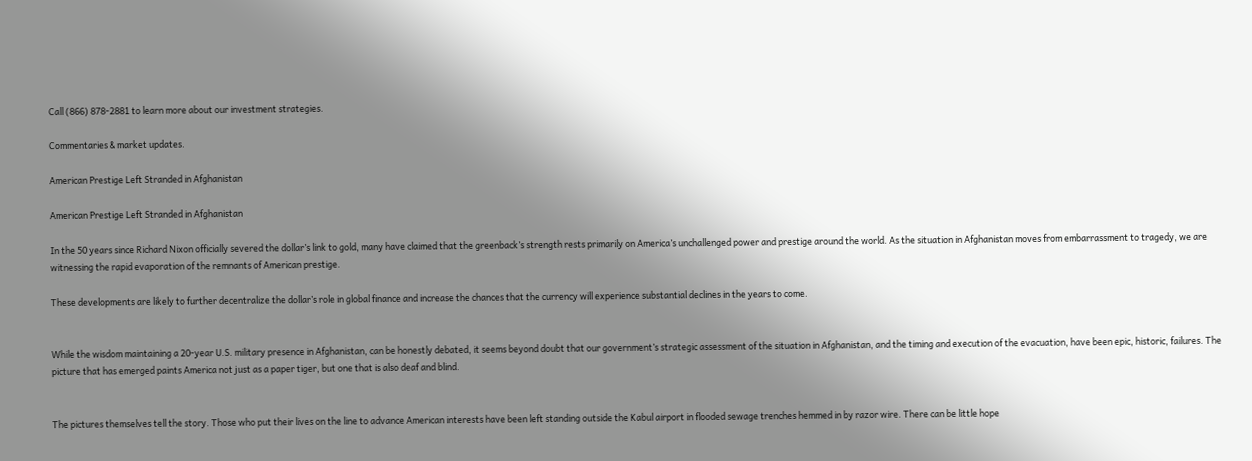Call (866) 878-2881 to learn more about our investment strategies.

Commentaries & market updates.

American Prestige Left Stranded in Afghanistan

American Prestige Left Stranded in Afghanistan

In the 50 years since Richard Nixon officially severed the dollar’s link to gold, many have claimed that the greenback’s strength rests primarily on America’s unchallenged power and prestige around the world. As the situation in Afghanistan moves from embarrassment to tragedy, we are witnessing the rapid evaporation of the remnants of American prestige.

These developments are likely to further decentralize the dollar’s role in global finance and increase the chances that the currency will experience substantial declines in the years to come.


While the wisdom maintaining a 20-year U.S. military presence in Afghanistan, can be honestly debated, it seems beyond doubt that our government’s strategic assessment of the situation in Afghanistan, and the timing and execution of the evacuation, have been epic, historic, failures. The picture that has emerged paints America not just as a paper tiger, but one that is also deaf and blind.


The pictures themselves tell the story. Those who put their lives on the line to advance American interests have been left standing outside the Kabul airport in flooded sewage trenches hemmed in by razor wire. There can be little hope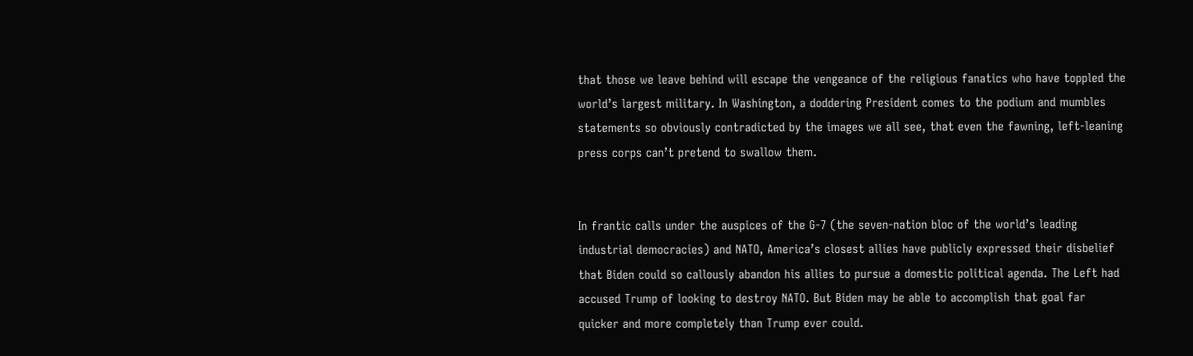that those we leave behind will escape the vengeance of the religious fanatics who have toppled the world’s largest military. In Washington, a doddering President comes to the podium and mumbles statements so obviously contradicted by the images we all see, that even the fawning, left-leaning press corps can’t pretend to swallow them.


In frantic calls under the auspices of the G-7 (the seven-nation bloc of the world’s leading industrial democracies) and NATO, America’s closest allies have publicly expressed their disbelief that Biden could so callously abandon his allies to pursue a domestic political agenda. The Left had accused Trump of looking to destroy NATO. But Biden may be able to accomplish that goal far quicker and more completely than Trump ever could.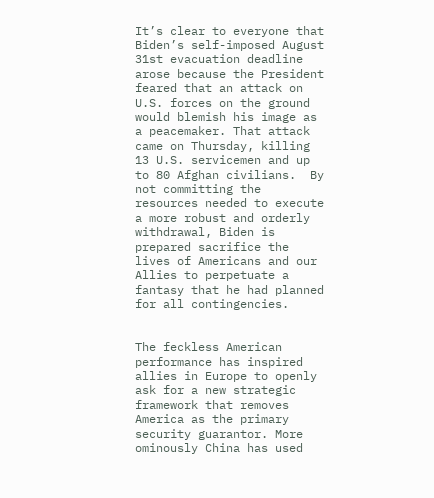It’s clear to everyone that Biden’s self-imposed August 31st evacuation deadline arose because the President feared that an attack on U.S. forces on the ground would blemish his image as a peacemaker. That attack came on Thursday, killing 13 U.S. servicemen and up to 80 Afghan civilians.  By not committing the resources needed to execute a more robust and orderly withdrawal, Biden is prepared sacrifice the lives of Americans and our Allies to perpetuate a fantasy that he had planned for all contingencies.


The feckless American performance has inspired allies in Europe to openly ask for a new strategic framework that removes America as the primary security guarantor. More ominously China has used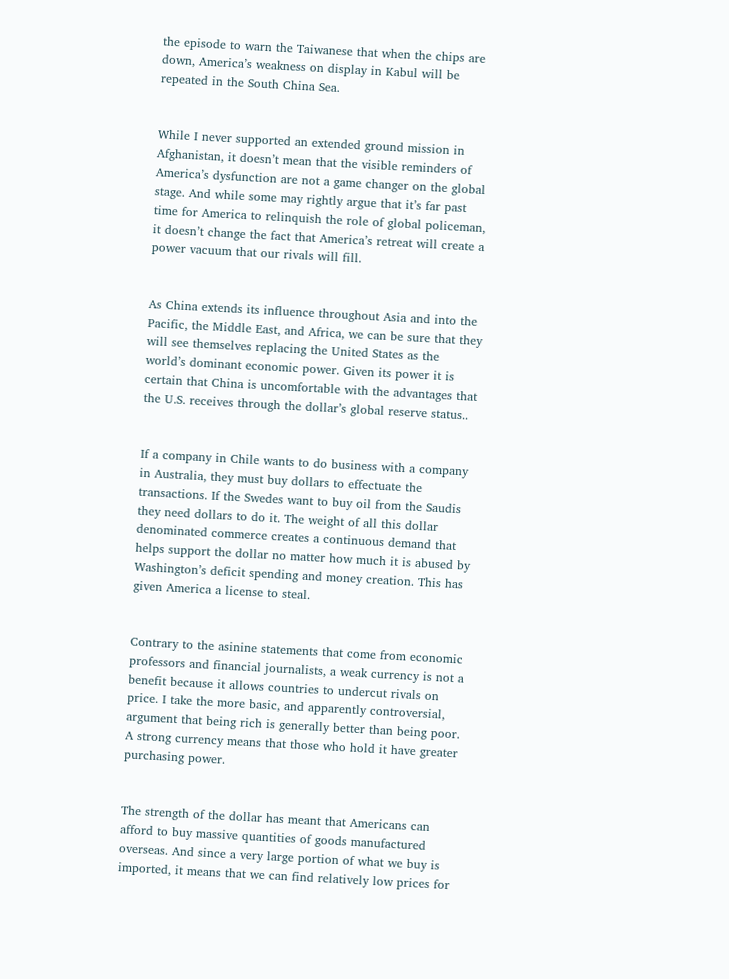the episode to warn the Taiwanese that when the chips are down, America’s weakness on display in Kabul will be repeated in the South China Sea.


While I never supported an extended ground mission in Afghanistan, it doesn’t mean that the visible reminders of America’s dysfunction are not a game changer on the global stage. And while some may rightly argue that it’s far past time for America to relinquish the role of global policeman, it doesn’t change the fact that America’s retreat will create a power vacuum that our rivals will fill.


As China extends its influence throughout Asia and into the Pacific, the Middle East, and Africa, we can be sure that they will see themselves replacing the United States as the world’s dominant economic power. Given its power it is certain that China is uncomfortable with the advantages that the U.S. receives through the dollar’s global reserve status..


If a company in Chile wants to do business with a company in Australia, they must buy dollars to effectuate the transactions. If the Swedes want to buy oil from the Saudis they need dollars to do it. The weight of all this dollar denominated commerce creates a continuous demand that helps support the dollar no matter how much it is abused by Washington’s deficit spending and money creation. This has given America a license to steal.


Contrary to the asinine statements that come from economic professors and financial journalists, a weak currency is not a benefit because it allows countries to undercut rivals on price. I take the more basic, and apparently controversial, argument that being rich is generally better than being poor. A strong currency means that those who hold it have greater purchasing power.


The strength of the dollar has meant that Americans can afford to buy massive quantities of goods manufactured overseas. And since a very large portion of what we buy is imported, it means that we can find relatively low prices for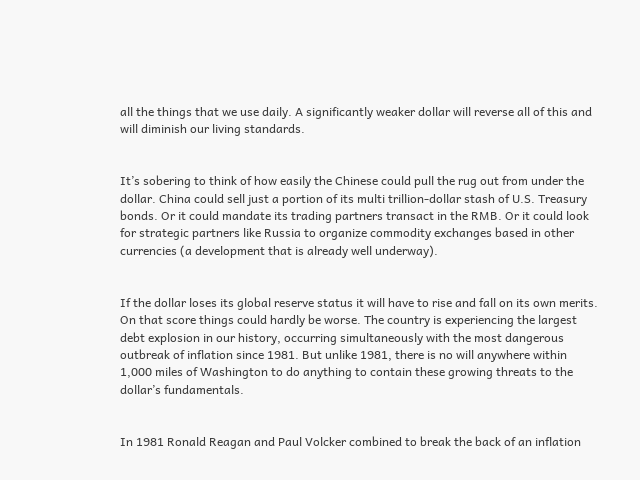all the things that we use daily. A significantly weaker dollar will reverse all of this and will diminish our living standards.


It’s sobering to think of how easily the Chinese could pull the rug out from under the dollar. China could sell just a portion of its multi trillion-dollar stash of U.S. Treasury bonds. Or it could mandate its trading partners transact in the RMB. Or it could look for strategic partners like Russia to organize commodity exchanges based in other currencies (a development that is already well underway).


If the dollar loses its global reserve status it will have to rise and fall on its own merits. On that score things could hardly be worse. The country is experiencing the largest debt explosion in our history, occurring simultaneously with the most dangerous outbreak of inflation since 1981. But unlike 1981, there is no will anywhere within 1,000 miles of Washington to do anything to contain these growing threats to the dollar’s fundamentals.


In 1981 Ronald Reagan and Paul Volcker combined to break the back of an inflation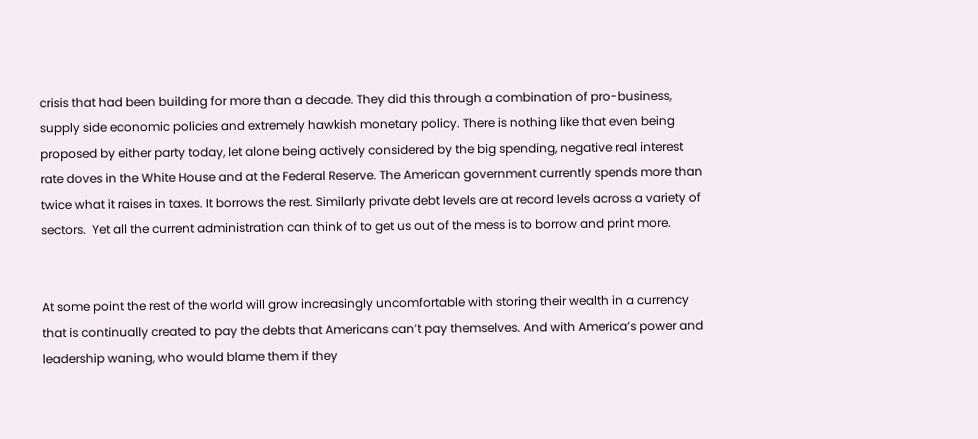crisis that had been building for more than a decade. They did this through a combination of pro-business, supply side economic policies and extremely hawkish monetary policy. There is nothing like that even being proposed by either party today, let alone being actively considered by the big spending, negative real interest rate doves in the White House and at the Federal Reserve. The American government currently spends more than twice what it raises in taxes. It borrows the rest. Similarly private debt levels are at record levels across a variety of sectors.  Yet all the current administration can think of to get us out of the mess is to borrow and print more.


At some point the rest of the world will grow increasingly uncomfortable with storing their wealth in a currency that is continually created to pay the debts that Americans can’t pay themselves. And with America’s power and leadership waning, who would blame them if they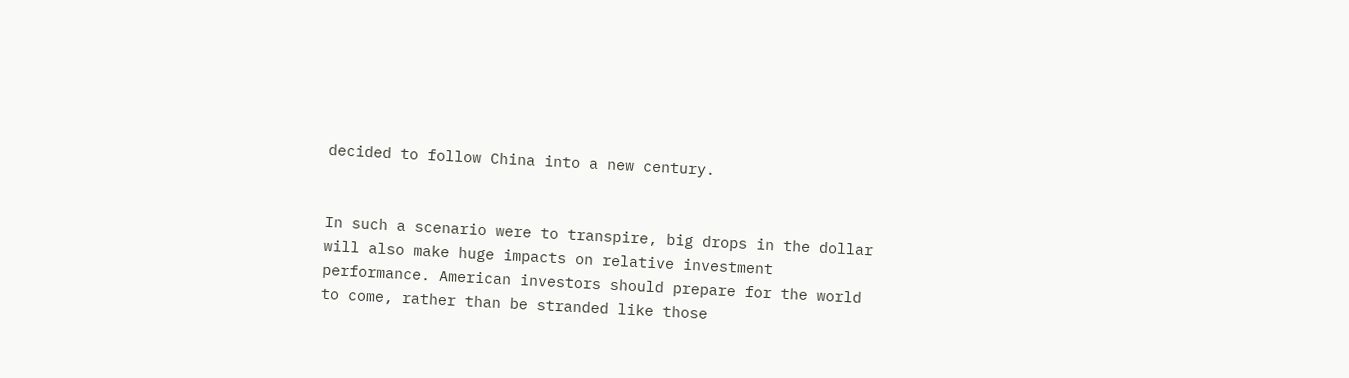decided to follow China into a new century.


In such a scenario were to transpire, big drops in the dollar will also make huge impacts on relative investment performance. American investors should prepare for the world to come, rather than be stranded like those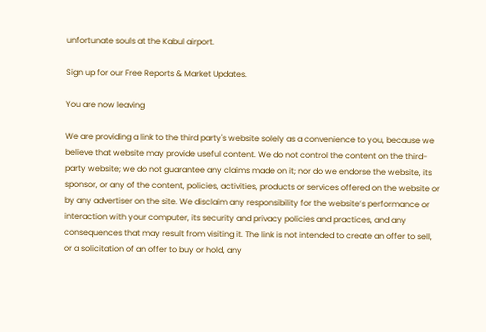unfortunate souls at the Kabul airport.

Sign up for our Free Reports & Market Updates.

You are now leaving

We are providing a link to the third party's website solely as a convenience to you, because we believe that website may provide useful content. We do not control the content on the third-party website; we do not guarantee any claims made on it; nor do we endorse the website, its sponsor, or any of the content, policies, activities, products or services offered on the website or by any advertiser on the site. We disclaim any responsibility for the website’s performance or interaction with your computer, its security and privacy policies and practices, and any consequences that may result from visiting it. The link is not intended to create an offer to sell, or a solicitation of an offer to buy or hold, any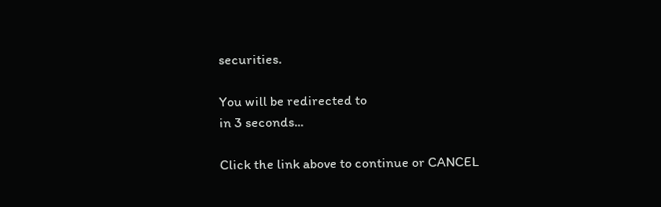securities.

You will be redirected to
in 3 seconds...

Click the link above to continue or CANCEL